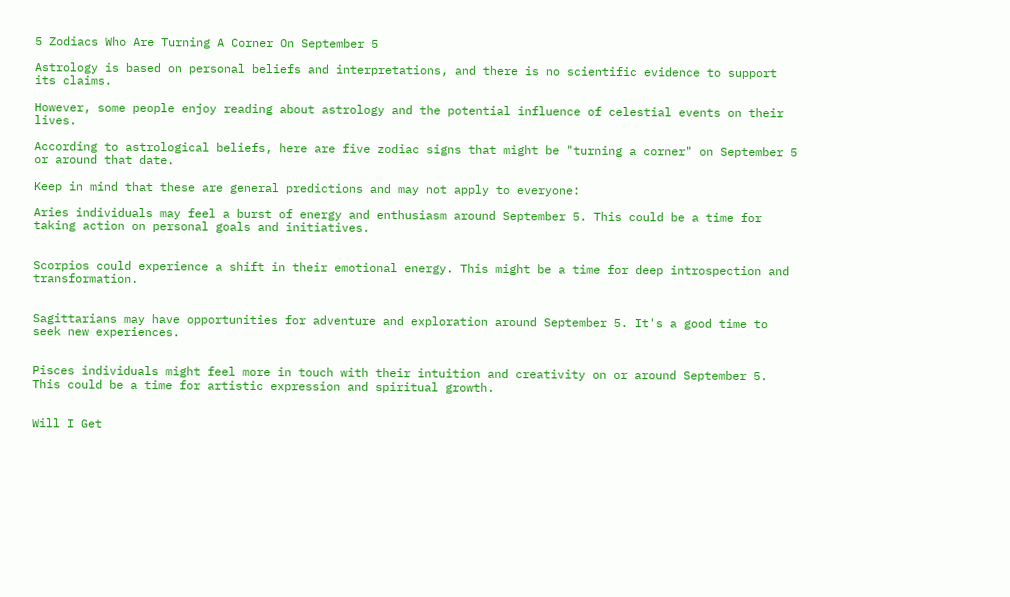5 Zodiacs Who Are Turning A Corner On September 5

Astrology is based on personal beliefs and interpretations, and there is no scientific evidence to support its claims.

However, some people enjoy reading about astrology and the potential influence of celestial events on their lives.

According to astrological beliefs, here are five zodiac signs that might be "turning a corner" on September 5 or around that date.

Keep in mind that these are general predictions and may not apply to everyone:

Aries individuals may feel a burst of energy and enthusiasm around September 5. This could be a time for taking action on personal goals and initiatives.


Scorpios could experience a shift in their emotional energy. This might be a time for deep introspection and transformation.


Sagittarians may have opportunities for adventure and exploration around September 5. It's a good time to seek new experiences.


Pisces individuals might feel more in touch with their intuition and creativity on or around September 5. This could be a time for artistic expression and spiritual growth.


Will I Get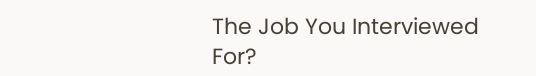The Job You Interviewed For?